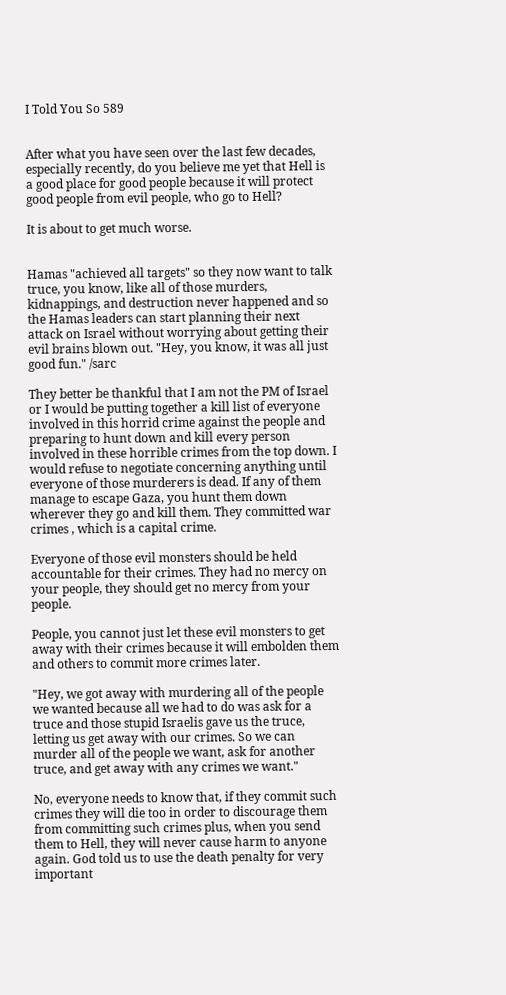I Told You So 589


After what you have seen over the last few decades, especially recently, do you believe me yet that Hell is a good place for good people because it will protect good people from evil people, who go to Hell?

It is about to get much worse.


Hamas "achieved all targets" so they now want to talk truce, you know, like all of those murders, kidnappings, and destruction never happened and so the Hamas leaders can start planning their next attack on Israel without worrying about getting their evil brains blown out. "Hey, you know, it was all just good fun." /sarc

They better be thankful that I am not the PM of Israel or I would be putting together a kill list of everyone involved in this horrid crime against the people and preparing to hunt down and kill every person involved in these horrible crimes from the top down. I would refuse to negotiate concerning anything until everyone of those murderers is dead. If any of them manage to escape Gaza, you hunt them down wherever they go and kill them. They committed war crimes , which is a capital crime.

Everyone of those evil monsters should be held accountable for their crimes. They had no mercy on your people, they should get no mercy from your people.

People, you cannot just let these evil monsters to get away with their crimes because it will embolden them and others to commit more crimes later.

"Hey, we got away with murdering all of the people we wanted because all we had to do was ask for a truce and those stupid Israelis gave us the truce, letting us get away with our crimes. So we can murder all of the people we want, ask for another truce, and get away with any crimes we want."

No, everyone needs to know that, if they commit such crimes they will die too in order to discourage them from committing such crimes plus, when you send them to Hell, they will never cause harm to anyone again. God told us to use the death penalty for very important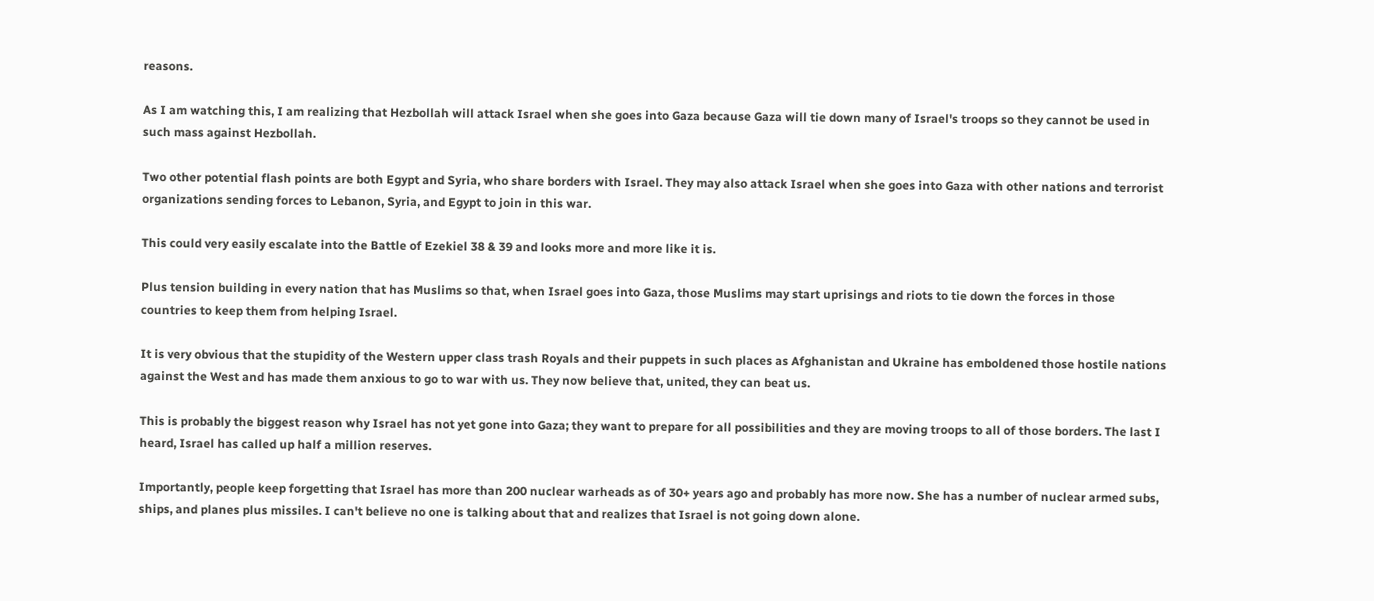reasons.

As I am watching this, I am realizing that Hezbollah will attack Israel when she goes into Gaza because Gaza will tie down many of Israel's troops so they cannot be used in such mass against Hezbollah.

Two other potential flash points are both Egypt and Syria, who share borders with Israel. They may also attack Israel when she goes into Gaza with other nations and terrorist organizations sending forces to Lebanon, Syria, and Egypt to join in this war.

This could very easily escalate into the Battle of Ezekiel 38 & 39 and looks more and more like it is.

Plus tension building in every nation that has Muslims so that, when Israel goes into Gaza, those Muslims may start uprisings and riots to tie down the forces in those countries to keep them from helping Israel.

It is very obvious that the stupidity of the Western upper class trash Royals and their puppets in such places as Afghanistan and Ukraine has emboldened those hostile nations against the West and has made them anxious to go to war with us. They now believe that, united, they can beat us.

This is probably the biggest reason why Israel has not yet gone into Gaza; they want to prepare for all possibilities and they are moving troops to all of those borders. The last I heard, Israel has called up half a million reserves.

Importantly, people keep forgetting that Israel has more than 200 nuclear warheads as of 30+ years ago and probably has more now. She has a number of nuclear armed subs, ships, and planes plus missiles. I can't believe no one is talking about that and realizes that Israel is not going down alone.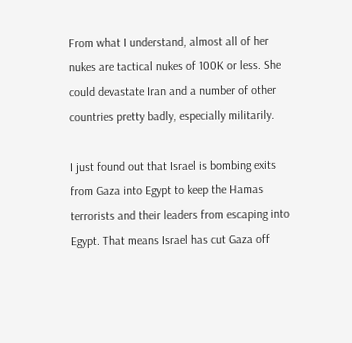From what I understand, almost all of her nukes are tactical nukes of 100K or less. She could devastate Iran and a number of other countries pretty badly, especially militarily.

I just found out that Israel is bombing exits from Gaza into Egypt to keep the Hamas terrorists and their leaders from escaping into Egypt. That means Israel has cut Gaza off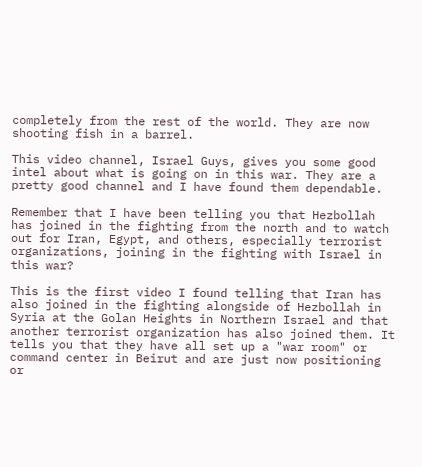completely from the rest of the world. They are now shooting fish in a barrel.

This video channel, Israel Guys, gives you some good intel about what is going on in this war. They are a pretty good channel and I have found them dependable.

Remember that I have been telling you that Hezbollah has joined in the fighting from the north and to watch out for Iran, Egypt, and others, especially terrorist organizations, joining in the fighting with Israel in this war?

This is the first video I found telling that Iran has also joined in the fighting alongside of Hezbollah in Syria at the Golan Heights in Northern Israel and that another terrorist organization has also joined them. It tells you that they have all set up a "war room" or command center in Beirut and are just now positioning or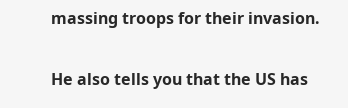massing troops for their invasion.

He also tells you that the US has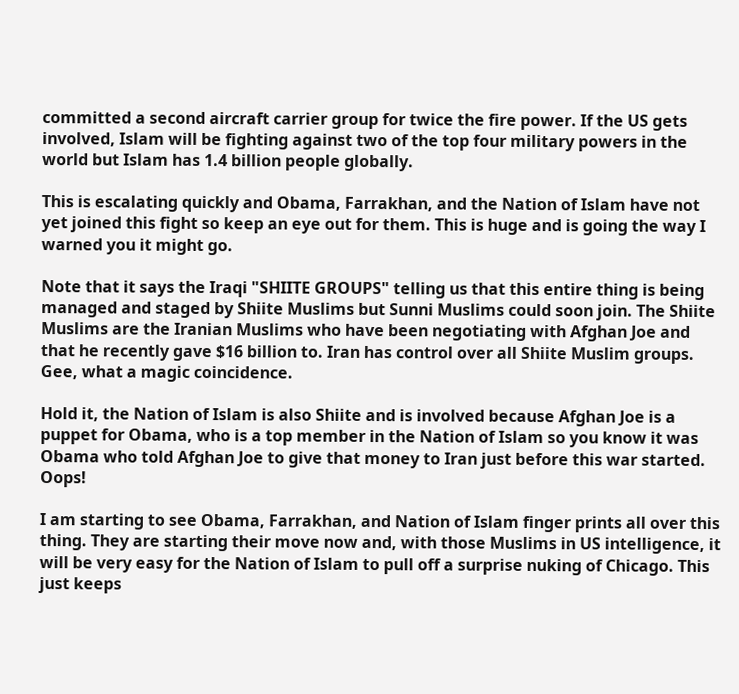committed a second aircraft carrier group for twice the fire power. If the US gets involved, Islam will be fighting against two of the top four military powers in the world but Islam has 1.4 billion people globally.

This is escalating quickly and Obama, Farrakhan, and the Nation of Islam have not yet joined this fight so keep an eye out for them. This is huge and is going the way I warned you it might go.

Note that it says the Iraqi "SHIITE GROUPS" telling us that this entire thing is being managed and staged by Shiite Muslims but Sunni Muslims could soon join. The Shiite Muslims are the Iranian Muslims who have been negotiating with Afghan Joe and that he recently gave $16 billion to. Iran has control over all Shiite Muslim groups. Gee, what a magic coincidence.

Hold it, the Nation of Islam is also Shiite and is involved because Afghan Joe is a puppet for Obama, who is a top member in the Nation of Islam so you know it was Obama who told Afghan Joe to give that money to Iran just before this war started. Oops!

I am starting to see Obama, Farrakhan, and Nation of Islam finger prints all over this thing. They are starting their move now and, with those Muslims in US intelligence, it will be very easy for the Nation of Islam to pull off a surprise nuking of Chicago. This just keeps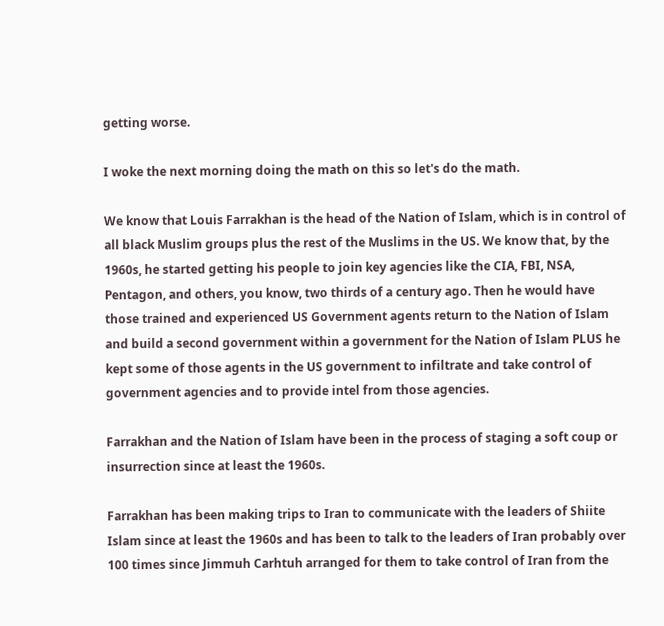getting worse.

I woke the next morning doing the math on this so let's do the math.

We know that Louis Farrakhan is the head of the Nation of Islam, which is in control of all black Muslim groups plus the rest of the Muslims in the US. We know that, by the 1960s, he started getting his people to join key agencies like the CIA, FBI, NSA, Pentagon, and others, you know, two thirds of a century ago. Then he would have those trained and experienced US Government agents return to the Nation of Islam and build a second government within a government for the Nation of Islam PLUS he kept some of those agents in the US government to infiltrate and take control of government agencies and to provide intel from those agencies.

Farrakhan and the Nation of Islam have been in the process of staging a soft coup or insurrection since at least the 1960s.

Farrakhan has been making trips to Iran to communicate with the leaders of Shiite Islam since at least the 1960s and has been to talk to the leaders of Iran probably over 100 times since Jimmuh Carhtuh arranged for them to take control of Iran from the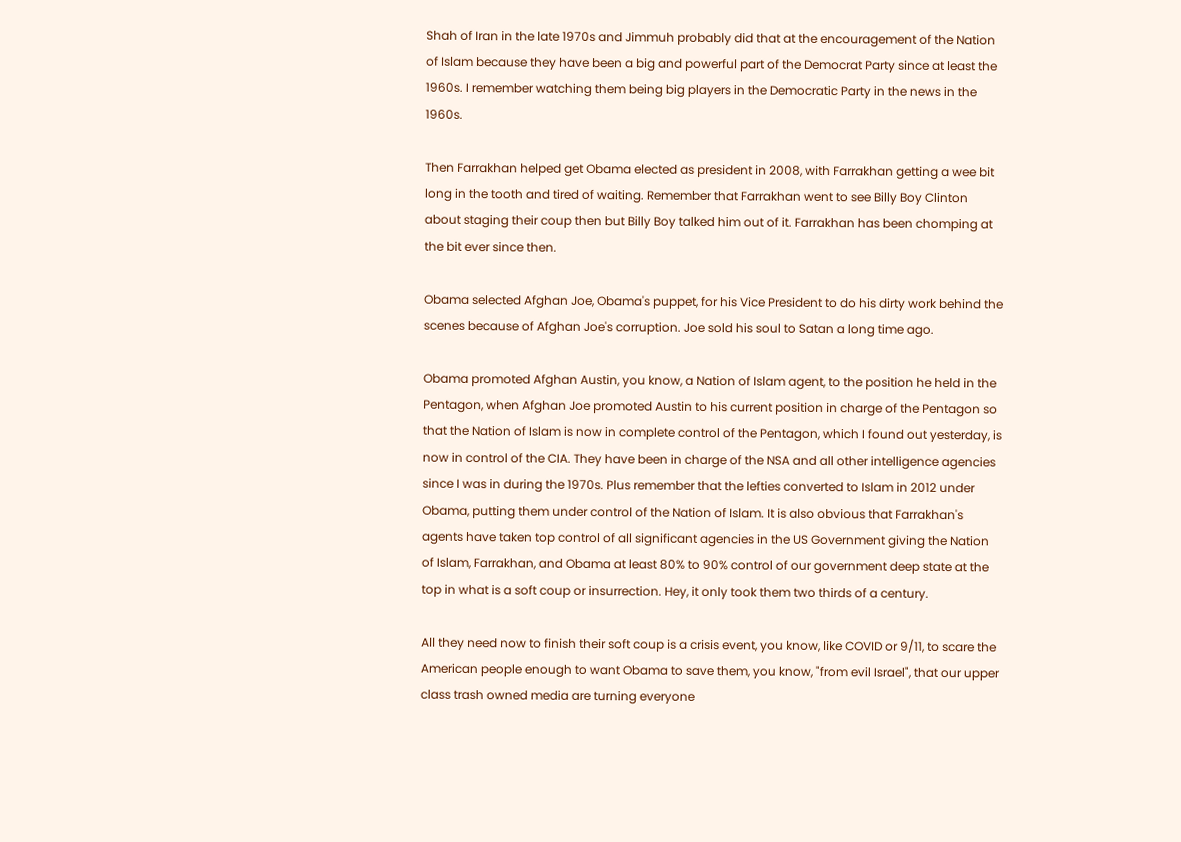Shah of Iran in the late 1970s and Jimmuh probably did that at the encouragement of the Nation of Islam because they have been a big and powerful part of the Democrat Party since at least the 1960s. I remember watching them being big players in the Democratic Party in the news in the 1960s.

Then Farrakhan helped get Obama elected as president in 2008, with Farrakhan getting a wee bit long in the tooth and tired of waiting. Remember that Farrakhan went to see Billy Boy Clinton about staging their coup then but Billy Boy talked him out of it. Farrakhan has been chomping at the bit ever since then.

Obama selected Afghan Joe, Obama's puppet, for his Vice President to do his dirty work behind the scenes because of Afghan Joe's corruption. Joe sold his soul to Satan a long time ago.

Obama promoted Afghan Austin, you know, a Nation of Islam agent, to the position he held in the Pentagon, when Afghan Joe promoted Austin to his current position in charge of the Pentagon so that the Nation of Islam is now in complete control of the Pentagon, which I found out yesterday, is now in control of the CIA. They have been in charge of the NSA and all other intelligence agencies since I was in during the 1970s. Plus remember that the lefties converted to Islam in 2012 under Obama, putting them under control of the Nation of Islam. It is also obvious that Farrakhan's agents have taken top control of all significant agencies in the US Government giving the Nation of Islam, Farrakhan, and Obama at least 80% to 90% control of our government deep state at the top in what is a soft coup or insurrection. Hey, it only took them two thirds of a century.

All they need now to finish their soft coup is a crisis event, you know, like COVID or 9/11, to scare the American people enough to want Obama to save them, you know, "from evil Israel", that our upper class trash owned media are turning everyone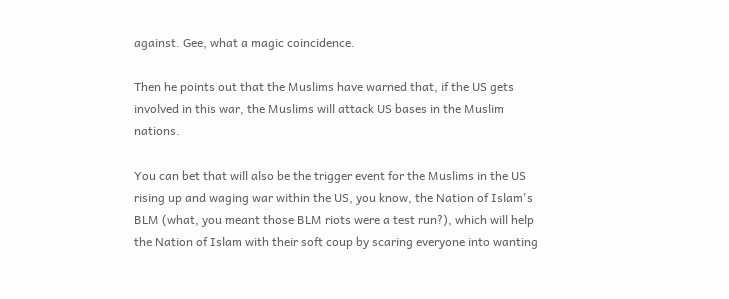against. Gee, what a magic coincidence.

Then he points out that the Muslims have warned that, if the US gets involved in this war, the Muslims will attack US bases in the Muslim nations.

You can bet that will also be the trigger event for the Muslims in the US rising up and waging war within the US, you know, the Nation of Islam's BLM (what, you meant those BLM riots were a test run?), which will help the Nation of Islam with their soft coup by scaring everyone into wanting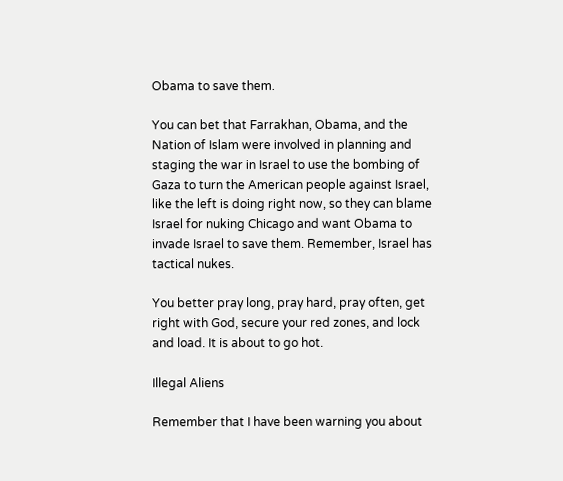Obama to save them.

You can bet that Farrakhan, Obama, and the Nation of Islam were involved in planning and staging the war in Israel to use the bombing of Gaza to turn the American people against Israel, like the left is doing right now, so they can blame Israel for nuking Chicago and want Obama to invade Israel to save them. Remember, Israel has tactical nukes.

You better pray long, pray hard, pray often, get right with God, secure your red zones, and lock and load. It is about to go hot.

Illegal Aliens

Remember that I have been warning you about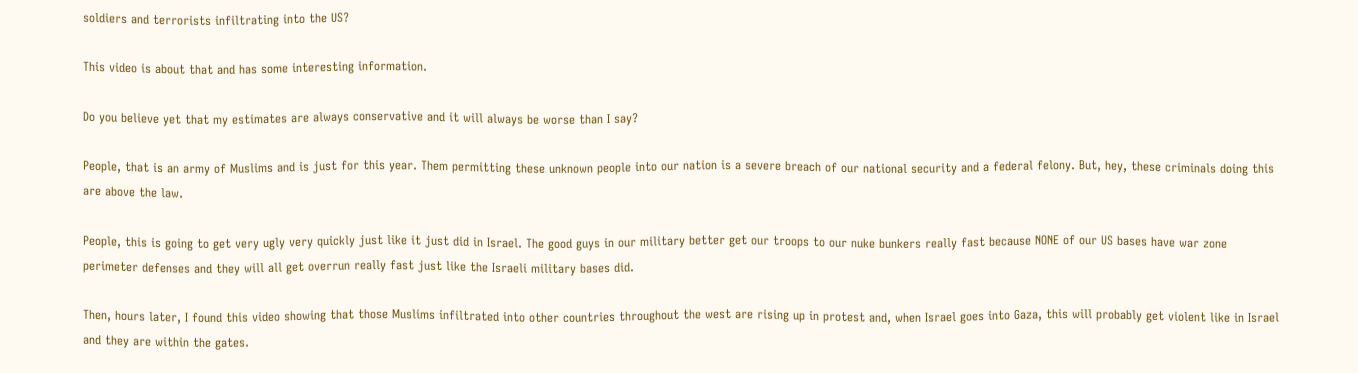soldiers and terrorists infiltrating into the US?

This video is about that and has some interesting information.

Do you believe yet that my estimates are always conservative and it will always be worse than I say?

People, that is an army of Muslims and is just for this year. Them permitting these unknown people into our nation is a severe breach of our national security and a federal felony. But, hey, these criminals doing this are above the law.

People, this is going to get very ugly very quickly just like it just did in Israel. The good guys in our military better get our troops to our nuke bunkers really fast because NONE of our US bases have war zone perimeter defenses and they will all get overrun really fast just like the Israeli military bases did.

Then, hours later, I found this video showing that those Muslims infiltrated into other countries throughout the west are rising up in protest and, when Israel goes into Gaza, this will probably get violent like in Israel and they are within the gates.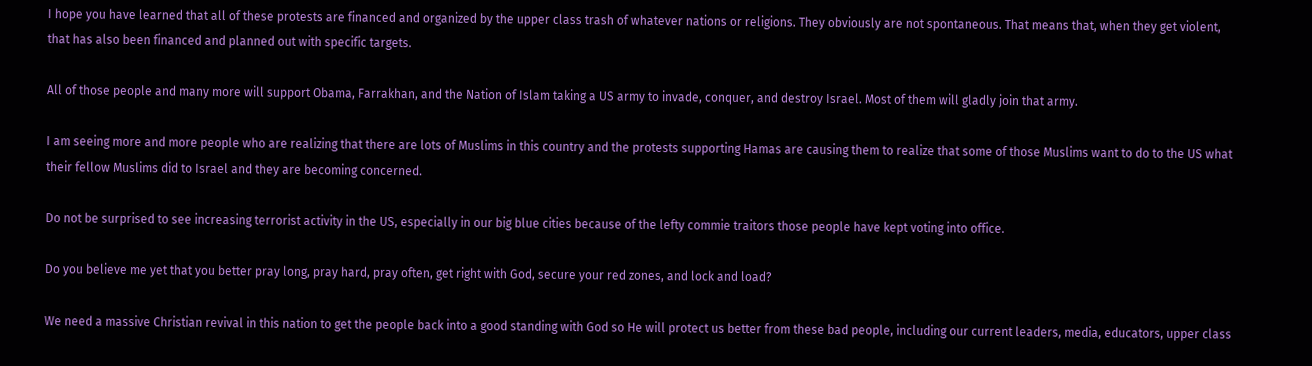I hope you have learned that all of these protests are financed and organized by the upper class trash of whatever nations or religions. They obviously are not spontaneous. That means that, when they get violent, that has also been financed and planned out with specific targets.

All of those people and many more will support Obama, Farrakhan, and the Nation of Islam taking a US army to invade, conquer, and destroy Israel. Most of them will gladly join that army.

I am seeing more and more people who are realizing that there are lots of Muslims in this country and the protests supporting Hamas are causing them to realize that some of those Muslims want to do to the US what their fellow Muslims did to Israel and they are becoming concerned.

Do not be surprised to see increasing terrorist activity in the US, especially in our big blue cities because of the lefty commie traitors those people have kept voting into office.

Do you believe me yet that you better pray long, pray hard, pray often, get right with God, secure your red zones, and lock and load?

We need a massive Christian revival in this nation to get the people back into a good standing with God so He will protect us better from these bad people, including our current leaders, media, educators, upper class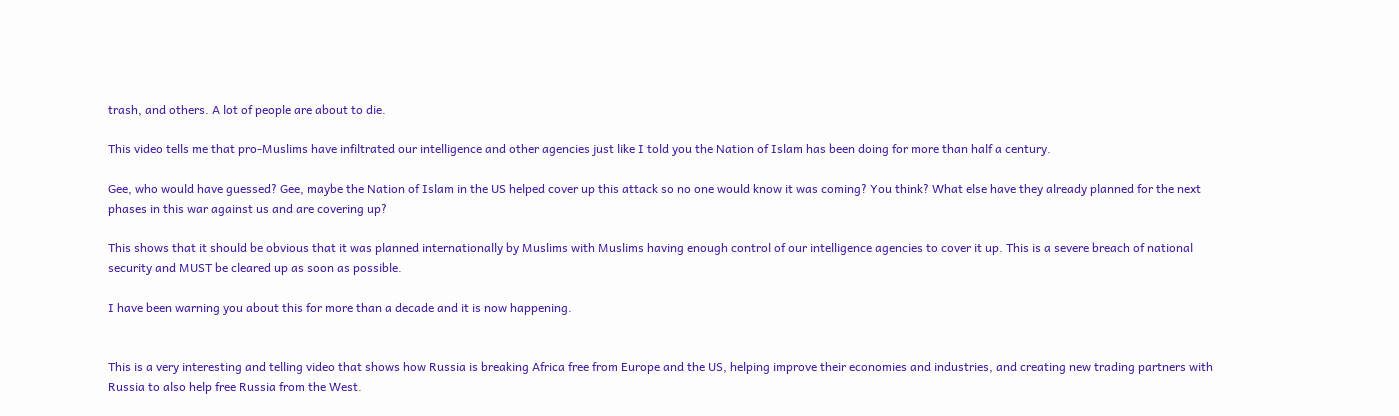trash, and others. A lot of people are about to die.

This video tells me that pro-Muslims have infiltrated our intelligence and other agencies just like I told you the Nation of Islam has been doing for more than half a century.

Gee, who would have guessed? Gee, maybe the Nation of Islam in the US helped cover up this attack so no one would know it was coming? You think? What else have they already planned for the next phases in this war against us and are covering up?

This shows that it should be obvious that it was planned internationally by Muslims with Muslims having enough control of our intelligence agencies to cover it up. This is a severe breach of national security and MUST be cleared up as soon as possible.

I have been warning you about this for more than a decade and it is now happening.


This is a very interesting and telling video that shows how Russia is breaking Africa free from Europe and the US, helping improve their economies and industries, and creating new trading partners with Russia to also help free Russia from the West.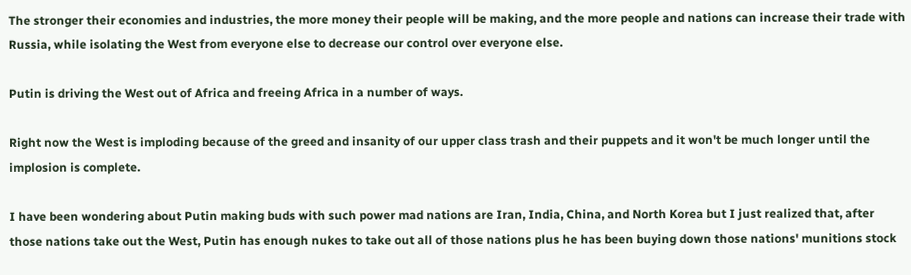The stronger their economies and industries, the more money their people will be making, and the more people and nations can increase their trade with Russia, while isolating the West from everyone else to decrease our control over everyone else.

Putin is driving the West out of Africa and freeing Africa in a number of ways.

Right now the West is imploding because of the greed and insanity of our upper class trash and their puppets and it won't be much longer until the implosion is complete.

I have been wondering about Putin making buds with such power mad nations are Iran, India, China, and North Korea but I just realized that, after those nations take out the West, Putin has enough nukes to take out all of those nations plus he has been buying down those nations' munitions stock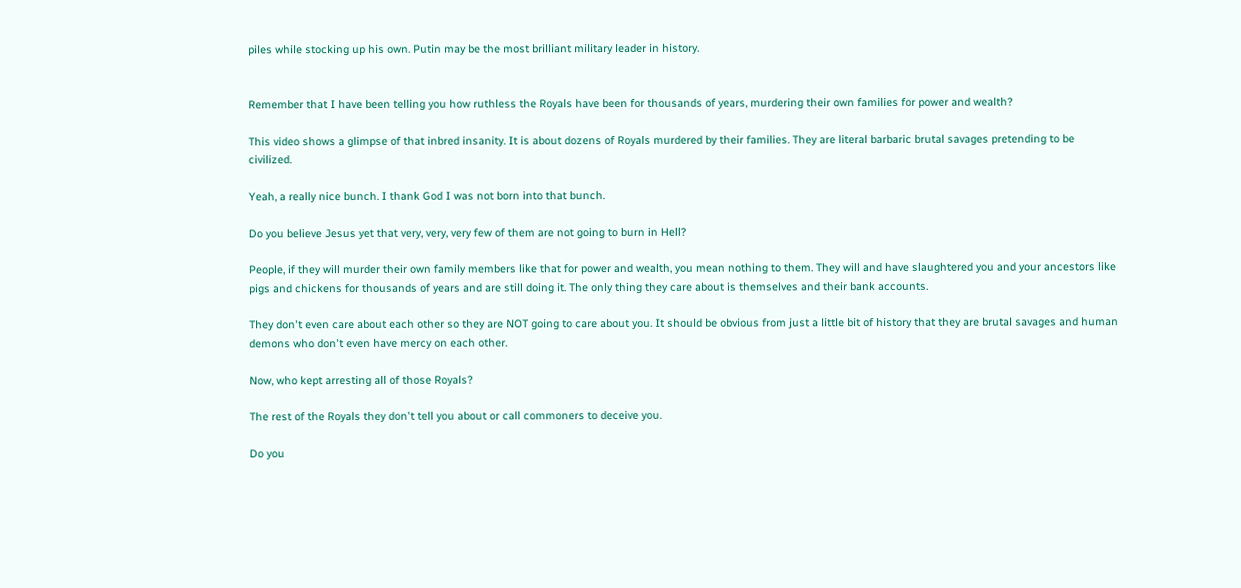piles while stocking up his own. Putin may be the most brilliant military leader in history.


Remember that I have been telling you how ruthless the Royals have been for thousands of years, murdering their own families for power and wealth?

This video shows a glimpse of that inbred insanity. It is about dozens of Royals murdered by their families. They are literal barbaric brutal savages pretending to be civilized.

Yeah, a really nice bunch. I thank God I was not born into that bunch.

Do you believe Jesus yet that very, very, very few of them are not going to burn in Hell?

People, if they will murder their own family members like that for power and wealth, you mean nothing to them. They will and have slaughtered you and your ancestors like pigs and chickens for thousands of years and are still doing it. The only thing they care about is themselves and their bank accounts.

They don't even care about each other so they are NOT going to care about you. It should be obvious from just a little bit of history that they are brutal savages and human demons who don't even have mercy on each other.

Now, who kept arresting all of those Royals?

The rest of the Royals they don't tell you about or call commoners to deceive you.

Do you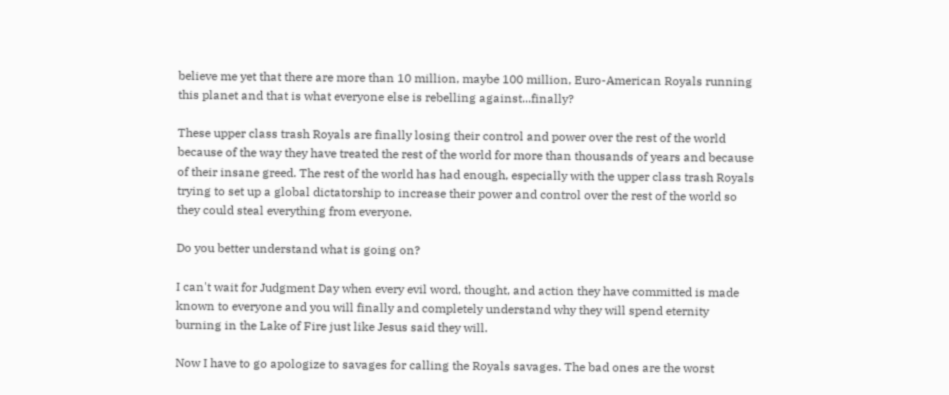believe me yet that there are more than 10 million, maybe 100 million, Euro-American Royals running this planet and that is what everyone else is rebelling against...finally?

These upper class trash Royals are finally losing their control and power over the rest of the world because of the way they have treated the rest of the world for more than thousands of years and because of their insane greed. The rest of the world has had enough, especially with the upper class trash Royals trying to set up a global dictatorship to increase their power and control over the rest of the world so they could steal everything from everyone.

Do you better understand what is going on?

I can't wait for Judgment Day when every evil word, thought, and action they have committed is made known to everyone and you will finally and completely understand why they will spend eternity burning in the Lake of Fire just like Jesus said they will.

Now I have to go apologize to savages for calling the Royals savages. The bad ones are the worst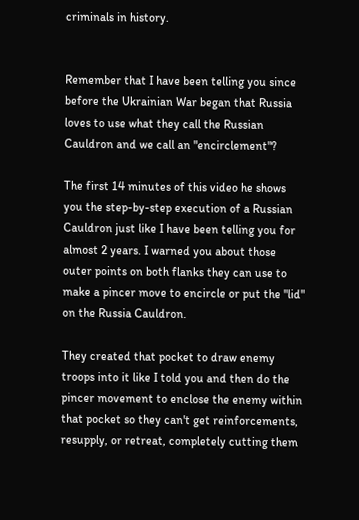criminals in history.


Remember that I have been telling you since before the Ukrainian War began that Russia loves to use what they call the Russian Cauldron and we call an "encirclement"?

The first 14 minutes of this video he shows you the step-by-step execution of a Russian Cauldron just like I have been telling you for almost 2 years. I warned you about those outer points on both flanks they can use to make a pincer move to encircle or put the "lid" on the Russia Cauldron.

They created that pocket to draw enemy troops into it like I told you and then do the pincer movement to enclose the enemy within that pocket so they can't get reinforcements, resupply, or retreat, completely cutting them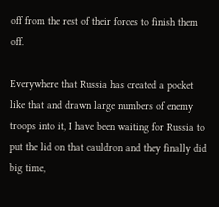off from the rest of their forces to finish them off.

Everywhere that Russia has created a pocket like that and drawn large numbers of enemy troops into it, I have been waiting for Russia to put the lid on that cauldron and they finally did big time,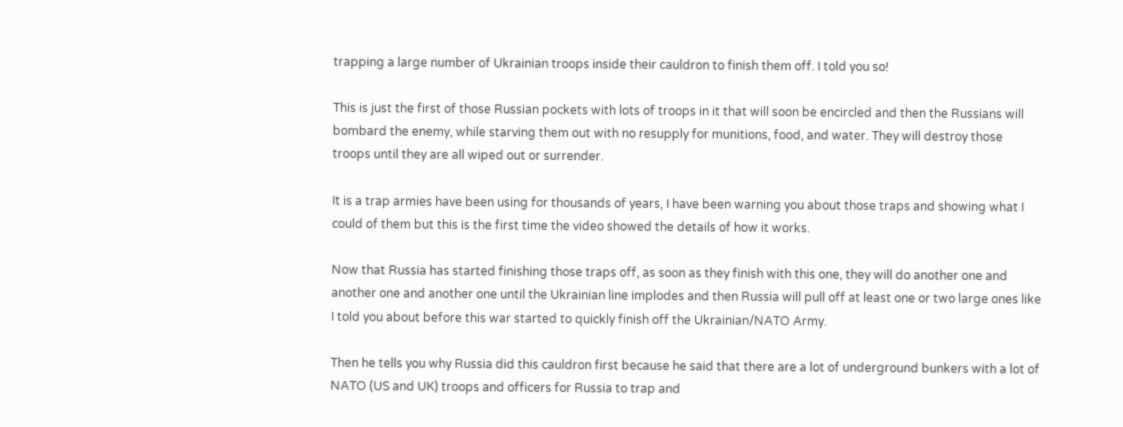trapping a large number of Ukrainian troops inside their cauldron to finish them off. I told you so!

This is just the first of those Russian pockets with lots of troops in it that will soon be encircled and then the Russians will bombard the enemy, while starving them out with no resupply for munitions, food, and water. They will destroy those troops until they are all wiped out or surrender.

It is a trap armies have been using for thousands of years, I have been warning you about those traps and showing what I could of them but this is the first time the video showed the details of how it works.

Now that Russia has started finishing those traps off, as soon as they finish with this one, they will do another one and another one and another one until the Ukrainian line implodes and then Russia will pull off at least one or two large ones like I told you about before this war started to quickly finish off the Ukrainian/NATO Army.

Then he tells you why Russia did this cauldron first because he said that there are a lot of underground bunkers with a lot of NATO (US and UK) troops and officers for Russia to trap and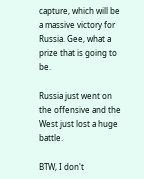capture, which will be a massive victory for Russia. Gee, what a prize that is going to be.

Russia just went on the offensive and the West just lost a huge battle.

BTW, I don't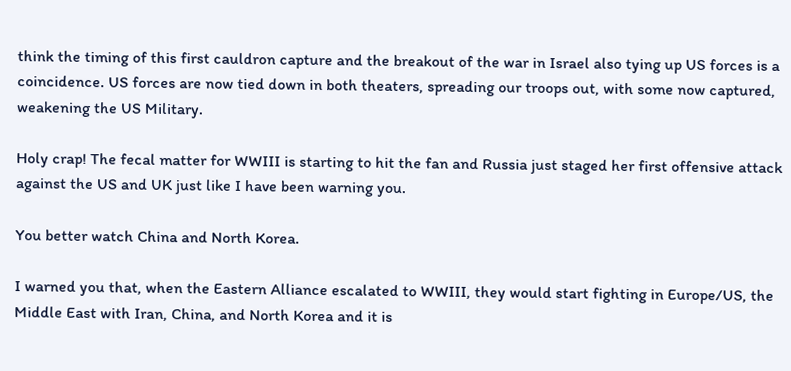think the timing of this first cauldron capture and the breakout of the war in Israel also tying up US forces is a coincidence. US forces are now tied down in both theaters, spreading our troops out, with some now captured, weakening the US Military.

Holy crap! The fecal matter for WWIII is starting to hit the fan and Russia just staged her first offensive attack against the US and UK just like I have been warning you.

You better watch China and North Korea.

I warned you that, when the Eastern Alliance escalated to WWIII, they would start fighting in Europe/US, the Middle East with Iran, China, and North Korea and it is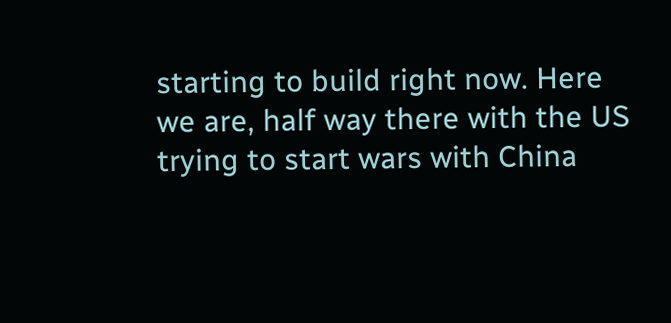starting to build right now. Here we are, half way there with the US trying to start wars with China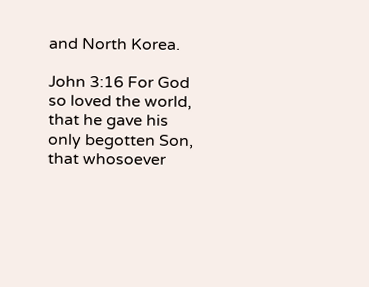and North Korea.

John 3:16 For God so loved the world, that he gave his only begotten Son, that whosoever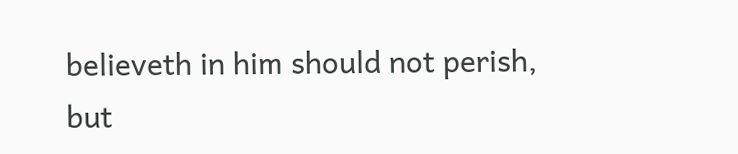believeth in him should not perish, but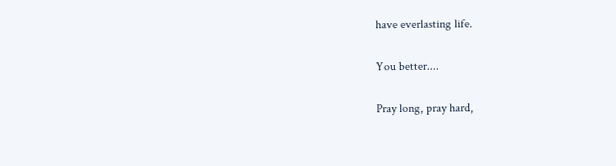have everlasting life.

You better....

Pray long, pray hard,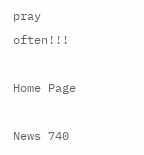pray often!!!

Home Page

News 740